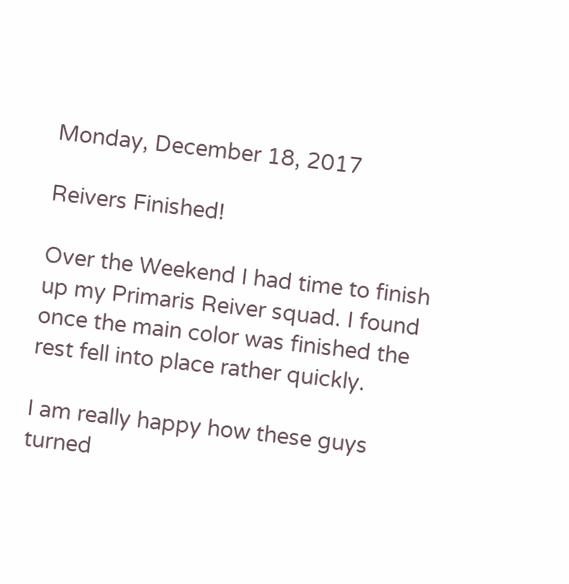Monday, December 18, 2017

Reivers Finished!

Over the Weekend I had time to finish up my Primaris Reiver squad. I found once the main color was finished the rest fell into place rather quickly.

I am really happy how these guys turned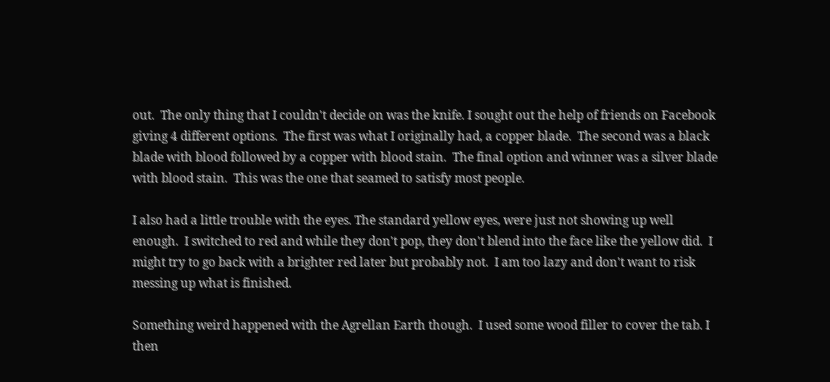out.  The only thing that I couldn't decide on was the knife. I sought out the help of friends on Facebook giving 4 different options.  The first was what I originally had, a copper blade.  The second was a black blade with blood followed by a copper with blood stain.  The final option and winner was a silver blade with blood stain.  This was the one that seamed to satisfy most people.

I also had a little trouble with the eyes. The standard yellow eyes, were just not showing up well enough.  I switched to red and while they don't pop, they don't blend into the face like the yellow did.  I might try to go back with a brighter red later but probably not.  I am too lazy and don't want to risk messing up what is finished.

Something weird happened with the Agrellan Earth though.  I used some wood filler to cover the tab. I then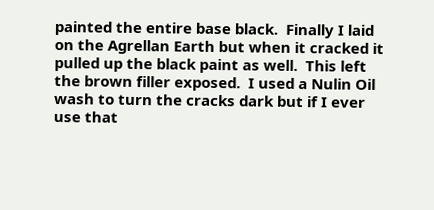painted the entire base black.  Finally I laid on the Agrellan Earth but when it cracked it pulled up the black paint as well.  This left the brown filler exposed.  I used a Nulin Oil wash to turn the cracks dark but if I ever use that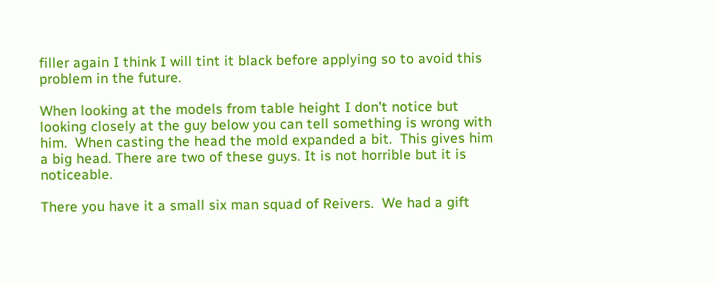filler again I think I will tint it black before applying so to avoid this problem in the future.

When looking at the models from table height I don't notice but looking closely at the guy below you can tell something is wrong with him.  When casting the head the mold expanded a bit.  This gives him a big head. There are two of these guys. It is not horrible but it is noticeable.

There you have it a small six man squad of Reivers.  We had a gift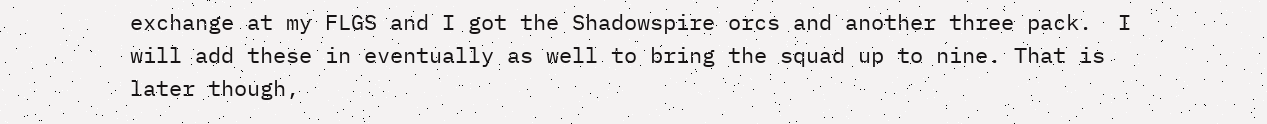exchange at my FLGS and I got the Shadowspire orcs and another three pack.  I will add these in eventually as well to bring the squad up to nine. That is later though,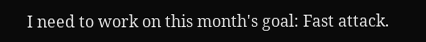I need to work on this month's goal: Fast attack.